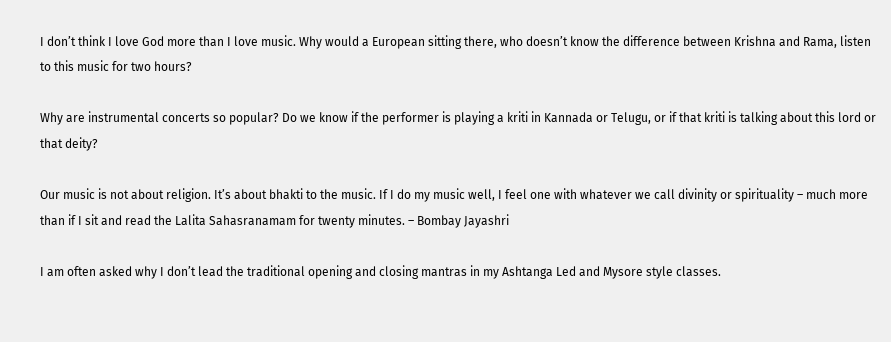I don’t think I love God more than I love music. Why would a European sitting there, who doesn’t know the difference between Krishna and Rama, listen to this music for two hours?

Why are instrumental concerts so popular? Do we know if the performer is playing a kriti in Kannada or Telugu, or if that kriti is talking about this lord or that deity?

Our music is not about religion. It’s about bhakti to the music. If I do my music well, I feel one with whatever we call divinity or spirituality – much more than if I sit and read the Lalita Sahasranamam for twenty minutes. – Bombay Jayashri

I am often asked why I don’t lead the traditional opening and closing mantras in my Ashtanga Led and Mysore style classes.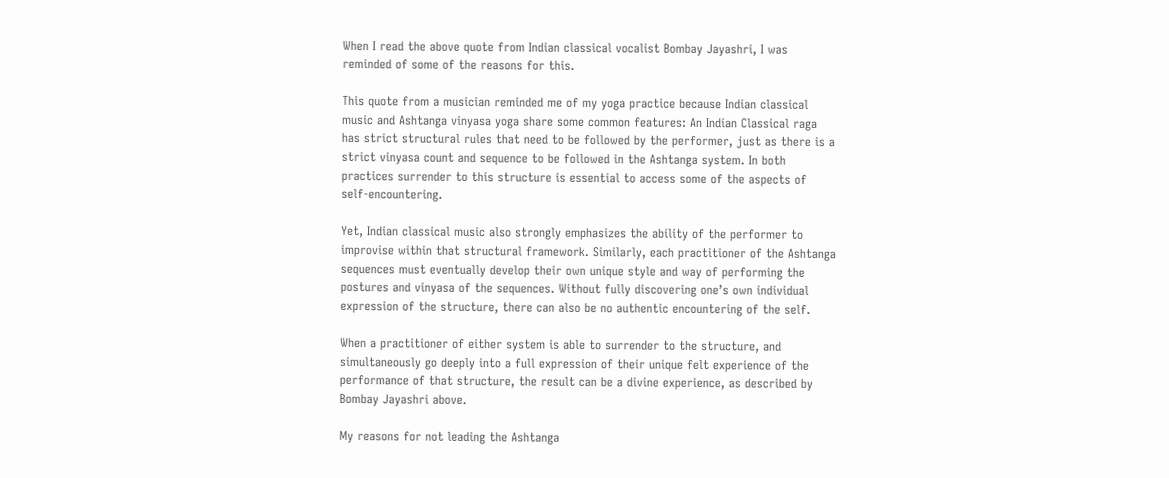When I read the above quote from Indian classical vocalist Bombay Jayashri, I was reminded of some of the reasons for this.

This quote from a musician reminded me of my yoga practice because Indian classical music and Ashtanga vinyasa yoga share some common features: An Indian Classical raga has strict structural rules that need to be followed by the performer, just as there is a strict vinyasa count and sequence to be followed in the Ashtanga system. In both practices surrender to this structure is essential to access some of the aspects of self-encountering.

Yet, Indian classical music also strongly emphasizes the ability of the performer to improvise within that structural framework. Similarly, each practitioner of the Ashtanga sequences must eventually develop their own unique style and way of performing the postures and vinyasa of the sequences. Without fully discovering one’s own individual expression of the structure, there can also be no authentic encountering of the self.

When a practitioner of either system is able to surrender to the structure, and simultaneously go deeply into a full expression of their unique felt experience of the performance of that structure, the result can be a divine experience, as described by Bombay Jayashri above.

My reasons for not leading the Ashtanga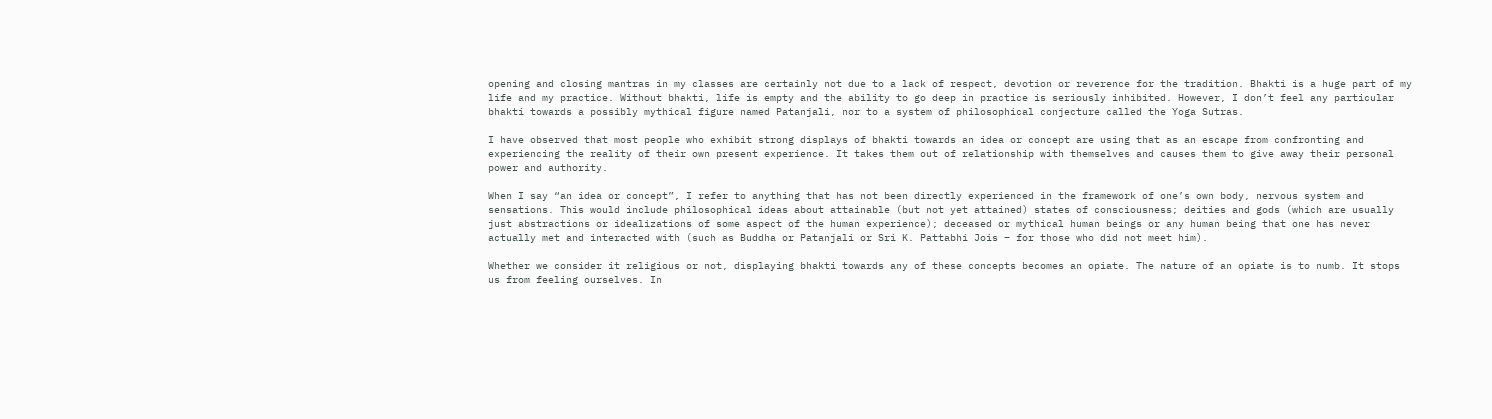opening and closing mantras in my classes are certainly not due to a lack of respect, devotion or reverence for the tradition. Bhakti is a huge part of my life and my practice. Without bhakti, life is empty and the ability to go deep in practice is seriously inhibited. However, I don’t feel any particular bhakti towards a possibly mythical figure named Patanjali, nor to a system of philosophical conjecture called the Yoga Sutras.

I have observed that most people who exhibit strong displays of bhakti towards an idea or concept are using that as an escape from confronting and experiencing the reality of their own present experience. It takes them out of relationship with themselves and causes them to give away their personal power and authority.

When I say “an idea or concept”, I refer to anything that has not been directly experienced in the framework of one’s own body, nervous system and sensations. This would include philosophical ideas about attainable (but not yet attained) states of consciousness; deities and gods (which are usually just abstractions or idealizations of some aspect of the human experience); deceased or mythical human beings or any human being that one has never actually met and interacted with (such as Buddha or Patanjali or Sri K. Pattabhi Jois – for those who did not meet him).

Whether we consider it religious or not, displaying bhakti towards any of these concepts becomes an opiate. The nature of an opiate is to numb. It stops us from feeling ourselves. In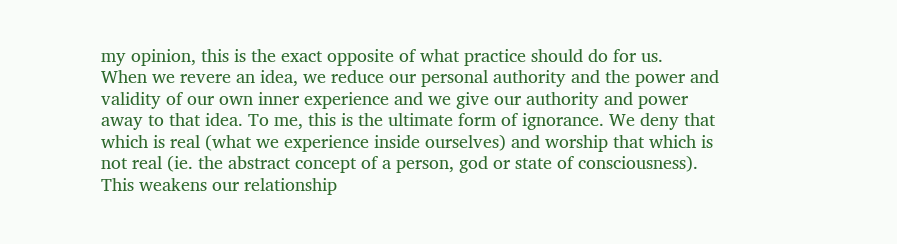my opinion, this is the exact opposite of what practice should do for us.
When we revere an idea, we reduce our personal authority and the power and validity of our own inner experience and we give our authority and power away to that idea. To me, this is the ultimate form of ignorance. We deny that which is real (what we experience inside ourselves) and worship that which is not real (ie. the abstract concept of a person, god or state of consciousness). This weakens our relationship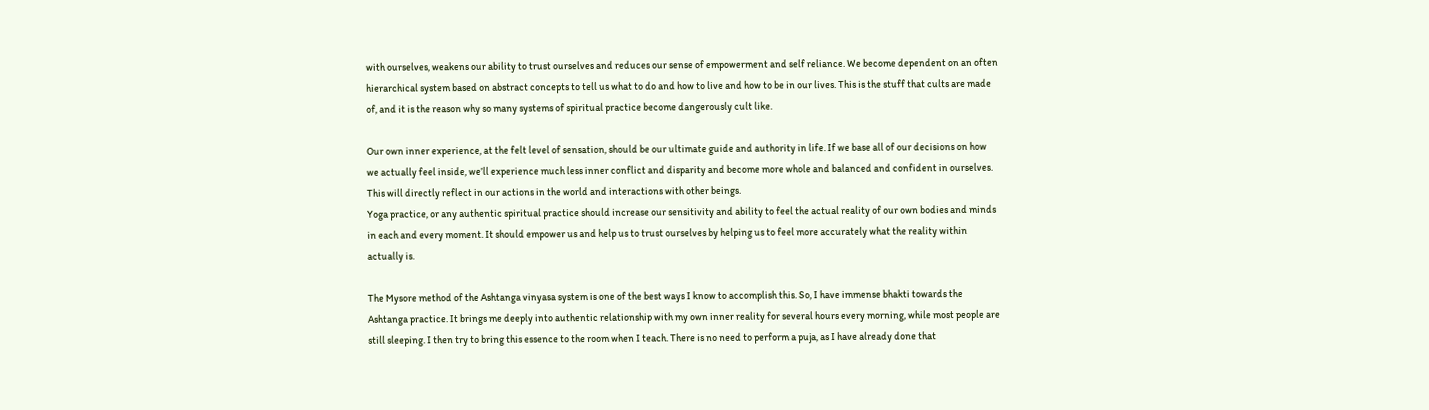with ourselves, weakens our ability to trust ourselves and reduces our sense of empowerment and self reliance. We become dependent on an often hierarchical system based on abstract concepts to tell us what to do and how to live and how to be in our lives. This is the stuff that cults are made of, and it is the reason why so many systems of spiritual practice become dangerously cult like.

Our own inner experience, at the felt level of sensation, should be our ultimate guide and authority in life. If we base all of our decisions on how we actually feel inside, we’ll experience much less inner conflict and disparity and become more whole and balanced and confident in ourselves. This will directly reflect in our actions in the world and interactions with other beings.
Yoga practice, or any authentic spiritual practice should increase our sensitivity and ability to feel the actual reality of our own bodies and minds in each and every moment. It should empower us and help us to trust ourselves by helping us to feel more accurately what the reality within actually is.

The Mysore method of the Ashtanga vinyasa system is one of the best ways I know to accomplish this. So, I have immense bhakti towards the Ashtanga practice. It brings me deeply into authentic relationship with my own inner reality for several hours every morning, while most people are still sleeping. I then try to bring this essence to the room when I teach. There is no need to perform a puja, as I have already done that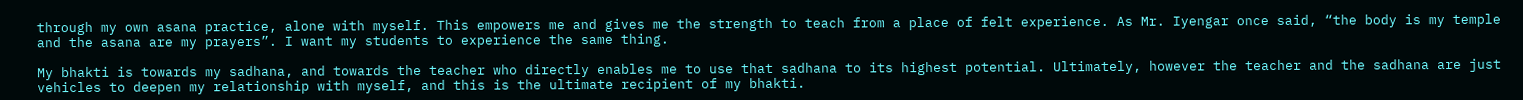through my own asana practice, alone with myself. This empowers me and gives me the strength to teach from a place of felt experience. As Mr. Iyengar once said, “the body is my temple and the asana are my prayers”. I want my students to experience the same thing.

My bhakti is towards my sadhana, and towards the teacher who directly enables me to use that sadhana to its highest potential. Ultimately, however the teacher and the sadhana are just vehicles to deepen my relationship with myself, and this is the ultimate recipient of my bhakti.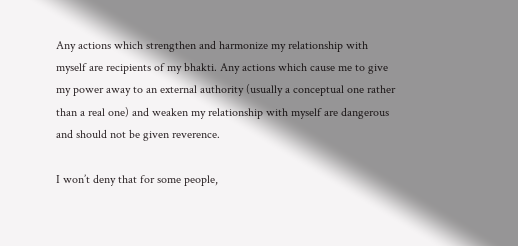Any actions which strengthen and harmonize my relationship with myself are recipients of my bhakti. Any actions which cause me to give my power away to an external authority (usually a conceptual one rather than a real one) and weaken my relationship with myself are dangerous and should not be given reverence.

I won’t deny that for some people,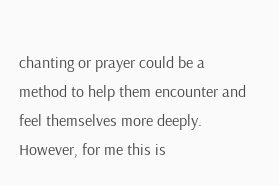chanting or prayer could be a method to help them encounter and feel themselves more deeply. However, for me this is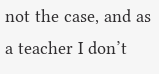not the case, and as a teacher I don’t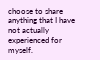choose to share anything that I have not actually experienced for myself.